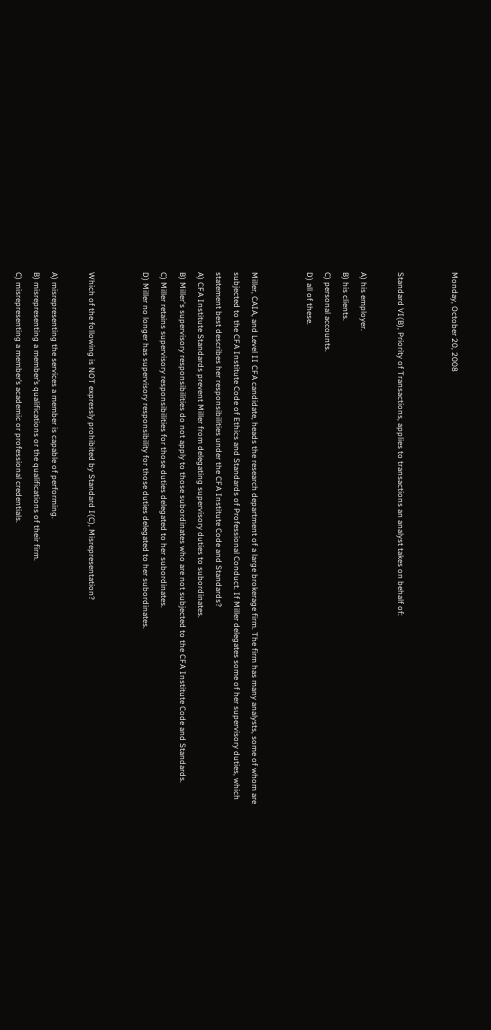Monday, October 20, 2008


Standard VI(B), Priority of Transactions, applies to transactions an analyst takes on behalf of:

A) his employer.
B) his clients.
C) personal accounts.
D) all of these.


Miller, CAIA, and Level II CFA candidate, heads the research department of a large brokerage firm. The firm has many analysts, some of whom are subjected to the CFA Institute Code of Ethics and Standards of Professional Conduct. If Miller delegates some of her supervisory duties, which statement best describes her responsibilities under the CFA Institute Code and Standards?
A) CFA Institute Standards prevent Miller from delegating supervisory duties to subordinates.
B) Miller's supervisory responsibilities do not apply to those subordinates who are not subjected to the CFA Institute Code and Standards.
C) Miller retains supervisory responsibilities for those duties delegated to her subordinates.
D) Miller no longer has supervisory responsibility for those duties delegated to her subordinates.


Which of the following is NOT expressly prohibited by Standard I(C), Misrepresentation?

A) misrepresenting the services a member is capable of performing.
B) misrepresenting a member’s qualifications or the qualifications of their firm.
C) misrepresenting a member’s academic or professional credentials.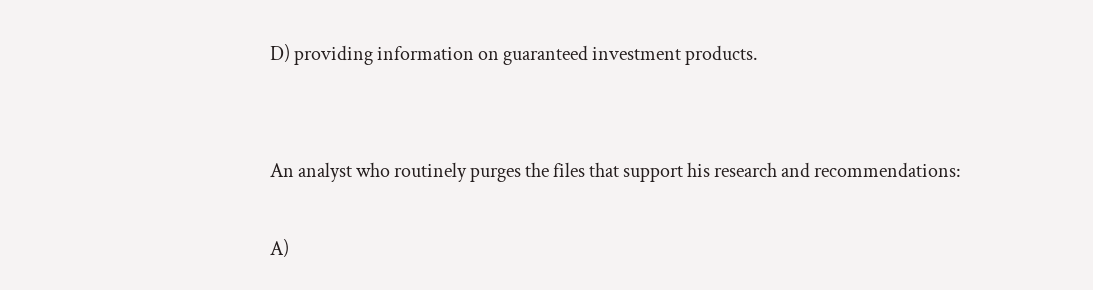D) providing information on guaranteed investment products.


An analyst who routinely purges the files that support his research and recommendations:

A)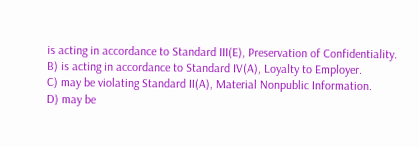is acting in accordance to Standard III(E), Preservation of Confidentiality.
B) is acting in accordance to Standard IV(A), Loyalty to Employer.
C) may be violating Standard II(A), Material Nonpublic Information.
D) may be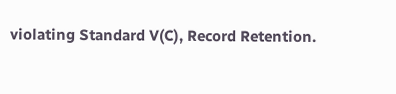violating Standard V(C), Record Retention.